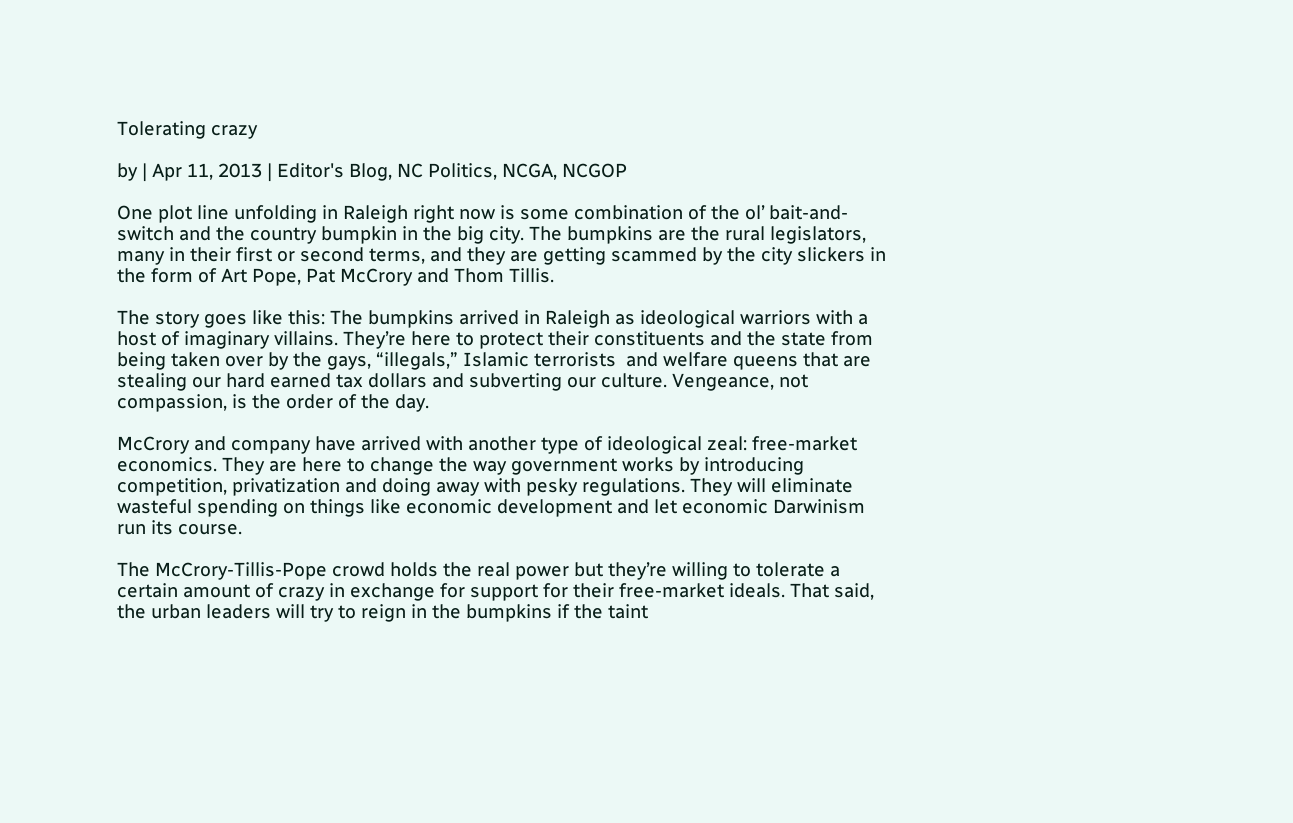Tolerating crazy

by | Apr 11, 2013 | Editor's Blog, NC Politics, NCGA, NCGOP

One plot line unfolding in Raleigh right now is some combination of the ol’ bait-and-switch and the country bumpkin in the big city. The bumpkins are the rural legislators, many in their first or second terms, and they are getting scammed by the city slickers in the form of Art Pope, Pat McCrory and Thom Tillis.

The story goes like this: The bumpkins arrived in Raleigh as ideological warriors with a host of imaginary villains. They’re here to protect their constituents and the state from being taken over by the gays, “illegals,” Islamic terrorists  and welfare queens that are stealing our hard earned tax dollars and subverting our culture. Vengeance, not compassion, is the order of the day.

McCrory and company have arrived with another type of ideological zeal: free-market economics. They are here to change the way government works by introducing competition, privatization and doing away with pesky regulations. They will eliminate wasteful spending on things like economic development and let economic Darwinism run its course.

The McCrory-Tillis-Pope crowd holds the real power but they’re willing to tolerate a certain amount of crazy in exchange for support for their free-market ideals. That said, the urban leaders will try to reign in the bumpkins if the taint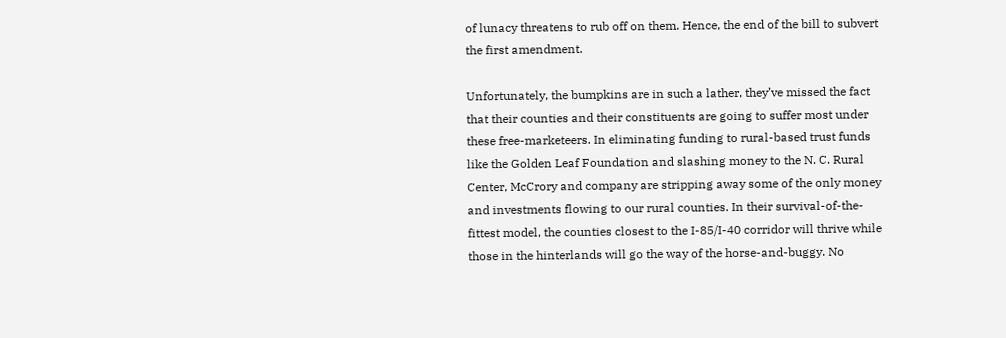of lunacy threatens to rub off on them. Hence, the end of the bill to subvert the first amendment.

Unfortunately, the bumpkins are in such a lather, they’ve missed the fact that their counties and their constituents are going to suffer most under these free-marketeers. In eliminating funding to rural-based trust funds like the Golden Leaf Foundation and slashing money to the N. C. Rural Center, McCrory and company are stripping away some of the only money and investments flowing to our rural counties. In their survival-of-the-fittest model, the counties closest to the I-85/I-40 corridor will thrive while those in the hinterlands will go the way of the horse-and-buggy. No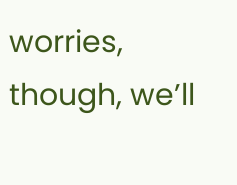worries, though, we’ll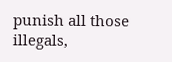punish all those illegals,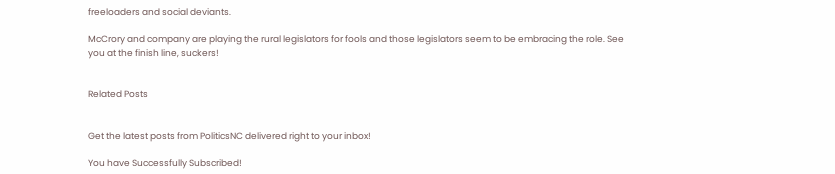freeloaders and social deviants.

McCrory and company are playing the rural legislators for fools and those legislators seem to be embracing the role. See you at the finish line, suckers!


Related Posts


Get the latest posts from PoliticsNC delivered right to your inbox!

You have Successfully Subscribed!